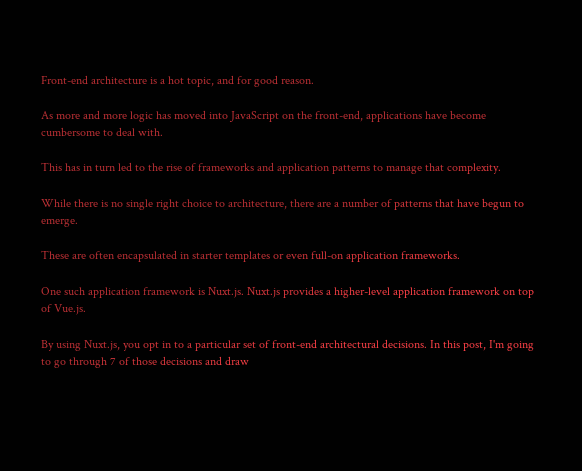Front-end architecture is a hot topic, and for good reason.

As more and more logic has moved into JavaScript on the front-end, applications have become cumbersome to deal with.

This has in turn led to the rise of frameworks and application patterns to manage that complexity.

While there is no single right choice to architecture, there are a number of patterns that have begun to emerge.

These are often encapsulated in starter templates or even full-on application frameworks.

One such application framework is Nuxt.js. Nuxt.js provides a higher-level application framework on top of Vue.js.

By using Nuxt.js, you opt in to a particular set of front-end architectural decisions. In this post, I'm going to go through 7 of those decisions and draw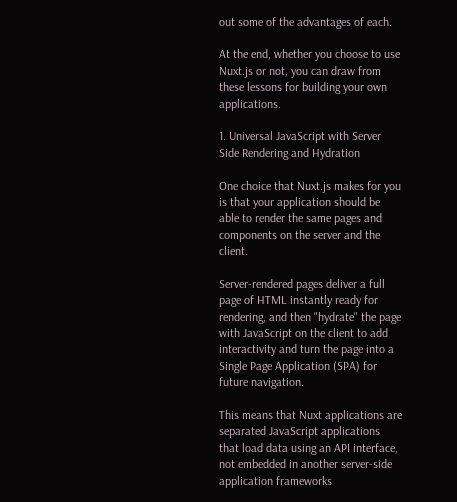out some of the advantages of each.

At the end, whether you choose to use Nuxt.js or not, you can draw from these lessons for building your own applications.

1. Universal JavaScript with Server Side Rendering and Hydration

One choice that Nuxt.js makes for you is that your application should be able to render the same pages and components on the server and the client.

Server-rendered pages deliver a full page of HTML instantly ready for rendering, and then "hydrate" the page with JavaScript on the client to add interactivity and turn the page into a Single Page Application (SPA) for future navigation.

This means that Nuxt applications are separated JavaScript applications that load data using an API interface, not embedded in another server-side application frameworks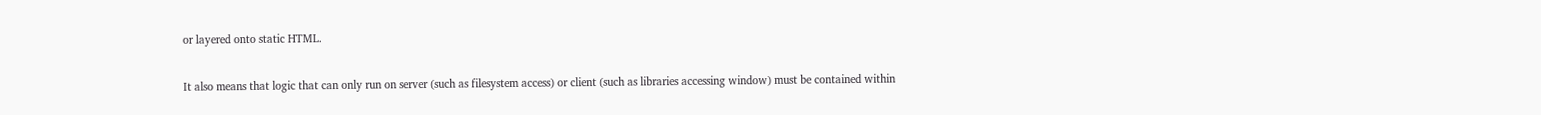or layered onto static HTML.

It also means that logic that can only run on server (such as filesystem access) or client (such as libraries accessing window) must be contained within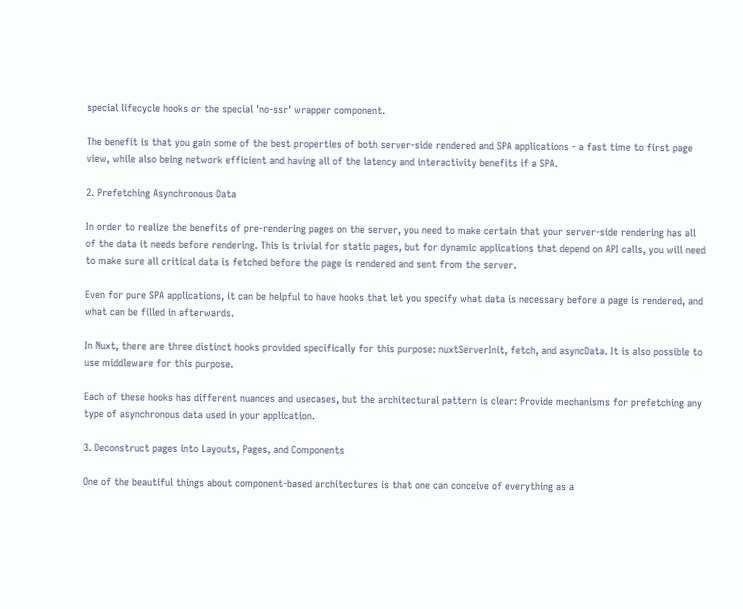special lifecycle hooks or the special 'no-ssr' wrapper component.

The benefit is that you gain some of the best properties of both server-side rendered and SPA applications - a fast time to first page view, while also being network efficient and having all of the latency and interactivity benefits if a SPA.

2. Prefetching Asynchronous Data

In order to realize the benefits of pre-rendering pages on the server, you need to make certain that your server-side rendering has all of the data it needs before rendering. This is trivial for static pages, but for dynamic applications that depend on API calls, you will need to make sure all critical data is fetched before the page is rendered and sent from the server.

Even for pure SPA applications, it can be helpful to have hooks that let you specify what data is necessary before a page is rendered, and what can be filled in afterwards.

In Nuxt, there are three distinct hooks provided specifically for this purpose: nuxtServerInit, fetch, and asyncData. It is also possible to use middleware for this purpose.

Each of these hooks has different nuances and usecases, but the architectural pattern is clear: Provide mechanisms for prefetching any type of asynchronous data used in your application.

3. Deconstruct pages into Layouts, Pages, and Components

One of the beautiful things about component-based architectures is that one can conceive of everything as a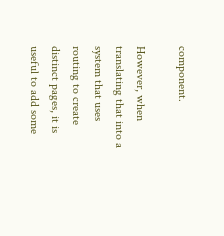component.

However, when translating that into a system that uses routing to create distinct pages, it is useful to add some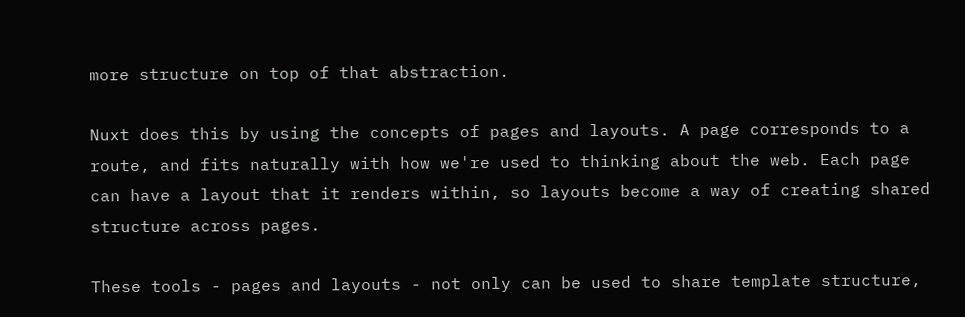more structure on top of that abstraction.

Nuxt does this by using the concepts of pages and layouts. A page corresponds to a route, and fits naturally with how we're used to thinking about the web. Each page can have a layout that it renders within, so layouts become a way of creating shared structure across pages.

These tools - pages and layouts - not only can be used to share template structure,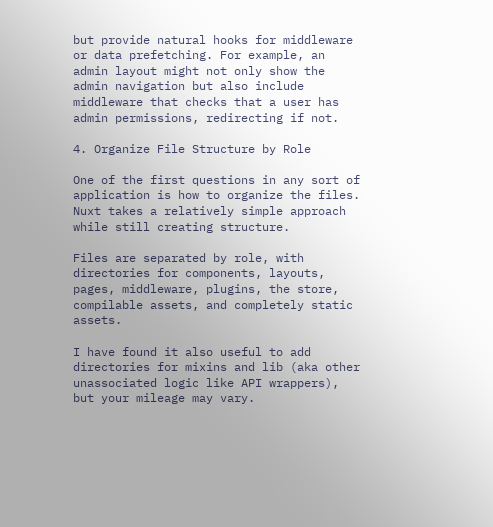but provide natural hooks for middleware or data prefetching. For example, an admin layout might not only show the admin navigation but also include middleware that checks that a user has admin permissions, redirecting if not.

4. Organize File Structure by Role

One of the first questions in any sort of application is how to organize the files. Nuxt takes a relatively simple approach while still creating structure.

Files are separated by role, with directories for components, layouts, pages, middleware, plugins, the store, compilable assets, and completely static assets.

I have found it also useful to add directories for mixins and lib (aka other unassociated logic like API wrappers), but your mileage may vary.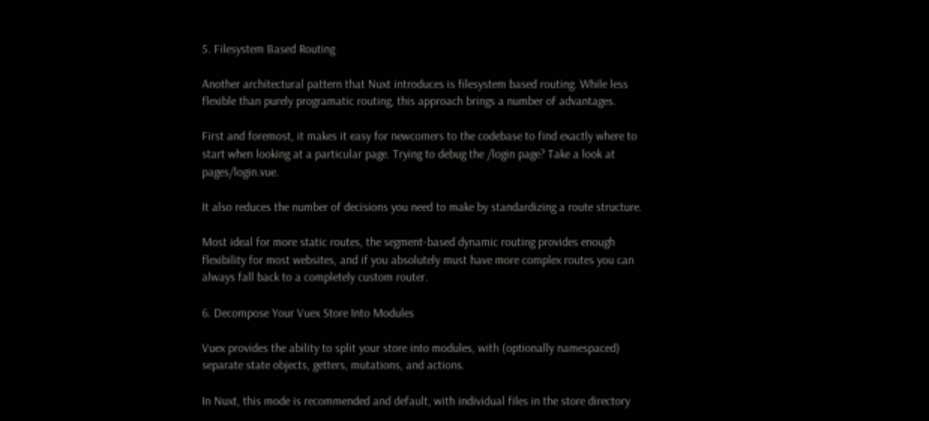5. Filesystem Based Routing

Another architectural pattern that Nuxt introduces is filesystem based routing. While less flexible than purely programatic routing, this approach brings a number of advantages.

First and foremost, it makes it easy for newcomers to the codebase to find exactly where to start when looking at a particular page. Trying to debug the /login page? Take a look at pages/login.vue.

It also reduces the number of decisions you need to make by standardizing a route structure.

Most ideal for more static routes, the segment-based dynamic routing provides enough flexibility for most websites, and if you absolutely must have more complex routes you can always fall back to a completely custom router.

6. Decompose Your Vuex Store Into Modules

Vuex provides the ability to split your store into modules, with (optionally namespaced) separate state objects, getters, mutations, and actions.

In Nuxt, this mode is recommended and default, with individual files in the store directory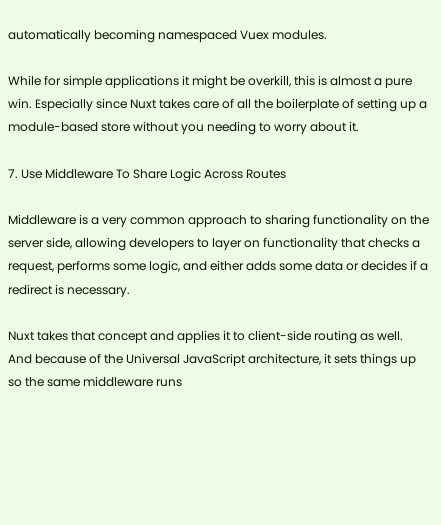automatically becoming namespaced Vuex modules.

While for simple applications it might be overkill, this is almost a pure win. Especially since Nuxt takes care of all the boilerplate of setting up a module-based store without you needing to worry about it.

7. Use Middleware To Share Logic Across Routes

Middleware is a very common approach to sharing functionality on the server side, allowing developers to layer on functionality that checks a request, performs some logic, and either adds some data or decides if a redirect is necessary.

Nuxt takes that concept and applies it to client-side routing as well. And because of the Universal JavaScript architecture, it sets things up so the same middleware runs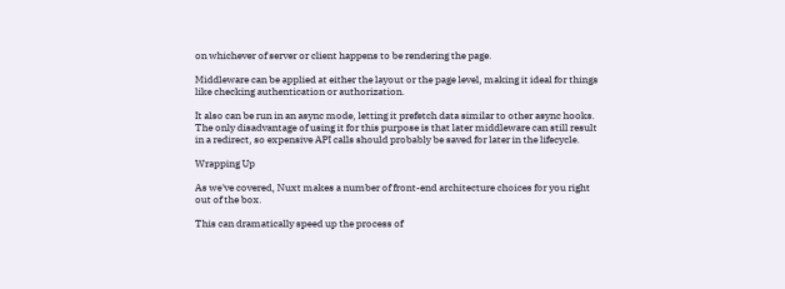on whichever of server or client happens to be rendering the page.

Middleware can be applied at either the layout or the page level, making it ideal for things like checking authentication or authorization.

It also can be run in an async mode, letting it prefetch data similar to other async hooks. The only disadvantage of using it for this purpose is that later middleware can still result in a redirect, so expensive API calls should probably be saved for later in the lifecycle.

Wrapping Up

As we've covered, Nuxt makes a number of front-end architecture choices for you right out of the box.

This can dramatically speed up the process of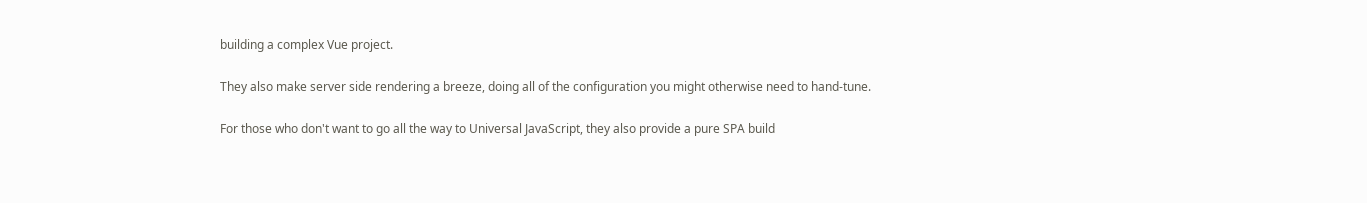building a complex Vue project.

They also make server side rendering a breeze, doing all of the configuration you might otherwise need to hand-tune.

For those who don't want to go all the way to Universal JavaScript, they also provide a pure SPA build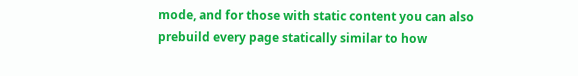mode, and for those with static content you can also prebuild every page statically similar to how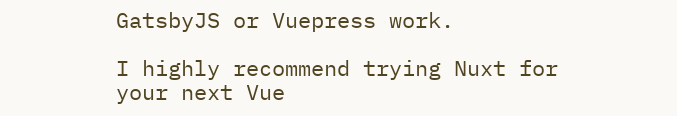GatsbyJS or Vuepress work.

I highly recommend trying Nuxt for your next Vue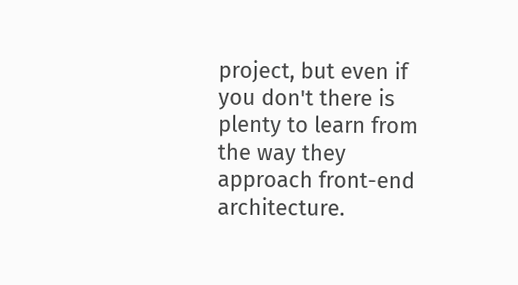project, but even if you don't there is plenty to learn from the way they approach front-end architecture.